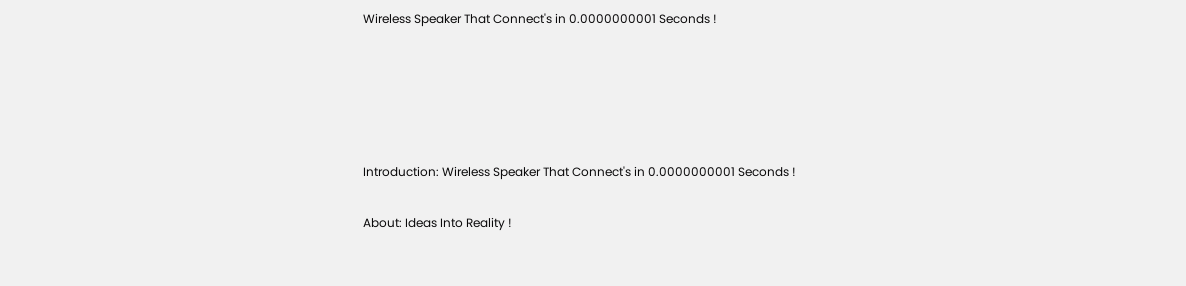Wireless Speaker That Connect's in 0.0000000001 Seconds !





Introduction: Wireless Speaker That Connect's in 0.0000000001 Seconds !

About: Ideas Into Reality !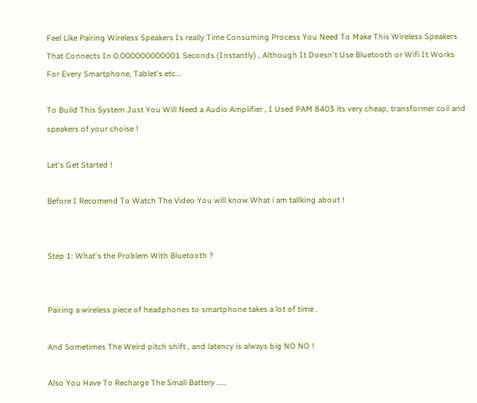Feel Like Pairing Wireless Speakers Is really Time Consuming Process You Need To Make This Wireless Speakers That Connects In 0.000000000001 Seconds (Instantly) , Although It Doesn't Use Bluetooth or Wifi It Works For Every Smartphone, Tablet's etc...

To Build This System Just You Will Need a Audio Amplifier , I Used PAM 8403 its very cheap, transformer coil and speakers of your choise !

Let's Get Started !

Before I Recomend To Watch The Video You will know What i am tallking about !


Step 1: What's the Problem With Bluetooth ?


Pairing a wireless piece of headphones to smartphone takes a lot of time .

And Sometimes The Weird pitch shift , and latency is always big NO NO !

Also You Have To Recharge The Small Battery .....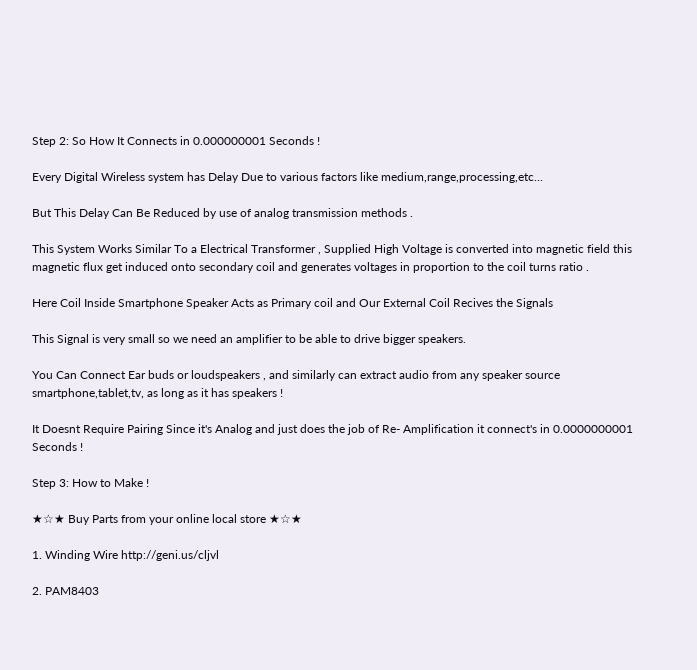Step 2: So How It Connects in 0.000000001 Seconds !

Every Digital Wireless system has Delay Due to various factors like medium,range,processing,etc...

But This Delay Can Be Reduced by use of analog transmission methods .

This System Works Similar To a Electrical Transformer , Supplied High Voltage is converted into magnetic field this magnetic flux get induced onto secondary coil and generates voltages in proportion to the coil turns ratio .

Here Coil Inside Smartphone Speaker Acts as Primary coil and Our External Coil Recives the Signals

This Signal is very small so we need an amplifier to be able to drive bigger speakers.

You Can Connect Ear buds or loudspeakers , and similarly can extract audio from any speaker source smartphone,tablet,tv, as long as it has speakers !

It Doesnt Require Pairing Since it's Analog and just does the job of Re- Amplification it connect's in 0.0000000001 Seconds !

Step 3: How to Make !

★☆★ Buy Parts from your online local store ★☆★

1. Winding Wire http://geni.us/cljvl

2. PAM8403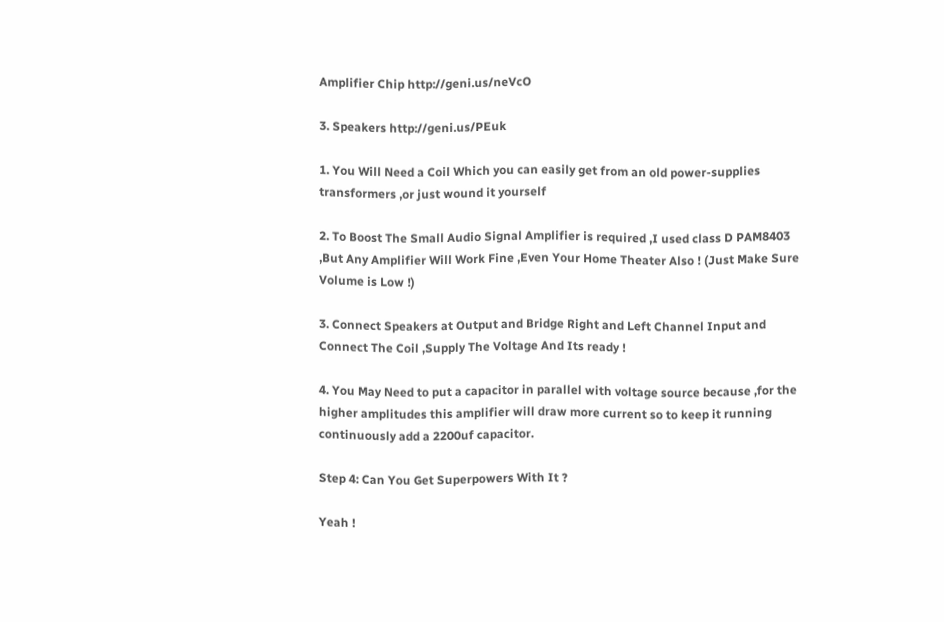Amplifier Chip http://geni.us/neVcO

3. Speakers http://geni.us/PEuk

1. You Will Need a Coil Which you can easily get from an old power-supplies transformers ,or just wound it yourself

2. To Boost The Small Audio Signal Amplifier is required ,I used class D PAM8403 ,But Any Amplifier Will Work Fine ,Even Your Home Theater Also ! (Just Make Sure Volume is Low !)

3. Connect Speakers at Output and Bridge Right and Left Channel Input and Connect The Coil ,Supply The Voltage And Its ready !

4. You May Need to put a capacitor in parallel with voltage source because ,for the higher amplitudes this amplifier will draw more current so to keep it running continuously add a 2200uf capacitor.

Step 4: Can You Get Superpowers With It ?

Yeah !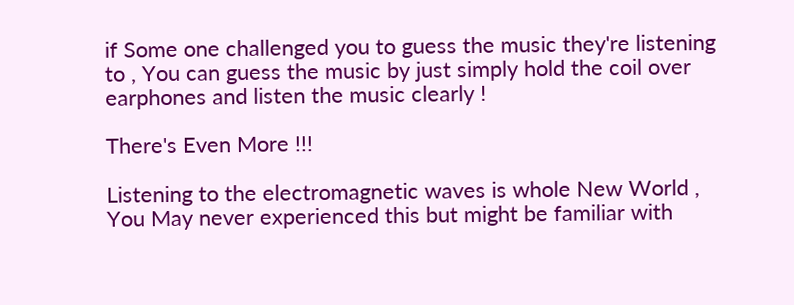if Some one challenged you to guess the music they're listening to , You can guess the music by just simply hold the coil over earphones and listen the music clearly !

There's Even More !!!

Listening to the electromagnetic waves is whole New World , You May never experienced this but might be familiar with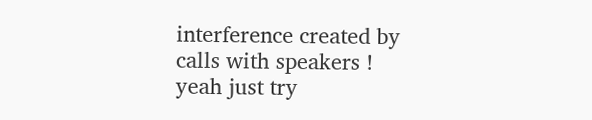interference created by calls with speakers ! yeah just try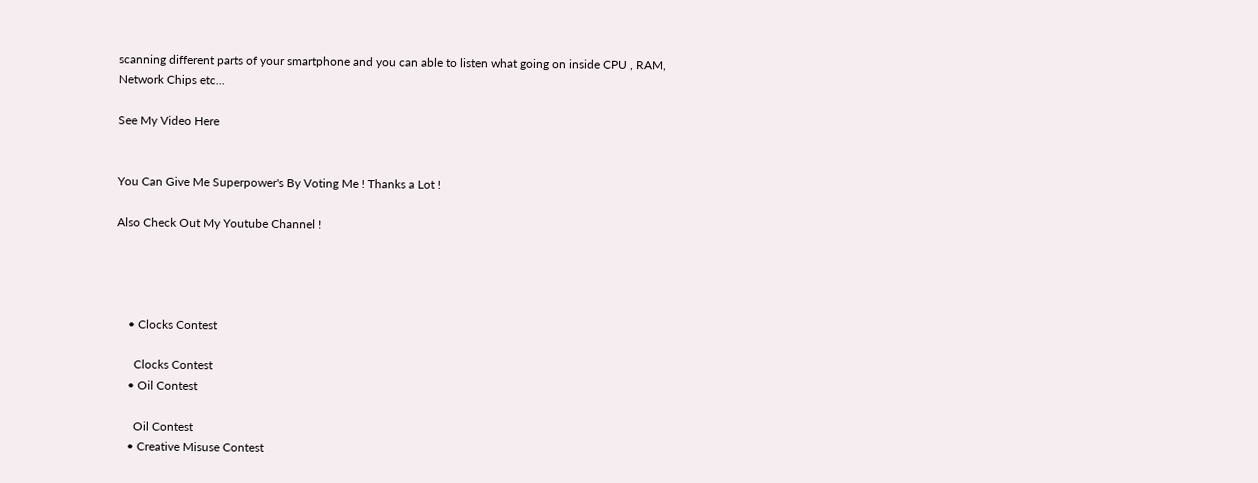scanning different parts of your smartphone and you can able to listen what going on inside CPU , RAM, Network Chips etc...

See My Video Here


You Can Give Me Superpower's By Voting Me ! Thanks a Lot !

Also Check Out My Youtube Channel !




    • Clocks Contest

      Clocks Contest
    • Oil Contest

      Oil Contest
    • Creative Misuse Contest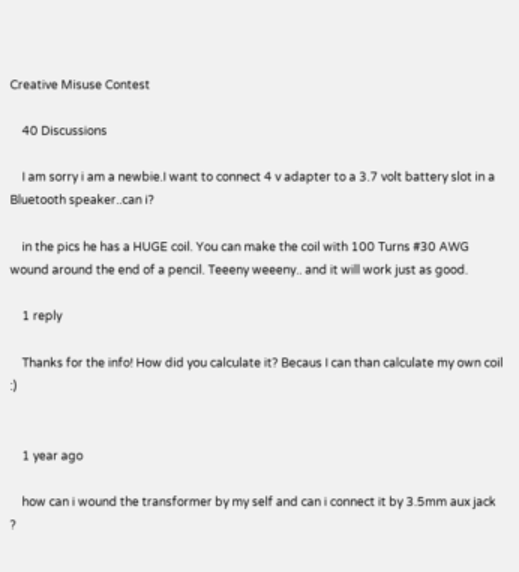Creative Misuse Contest

    40 Discussions

    I am sorry i am a newbie.I want to connect 4 v adapter to a 3.7 volt battery slot in a Bluetooth speaker..can i?

    in the pics he has a HUGE coil. You can make the coil with 100 Turns #30 AWG wound around the end of a pencil. Teeeny weeeny.. and it will work just as good.

    1 reply

    Thanks for the info! How did you calculate it? Becaus I can than calculate my own coil :)


    1 year ago

    how can i wound the transformer by my self and can i connect it by 3.5mm aux jack ?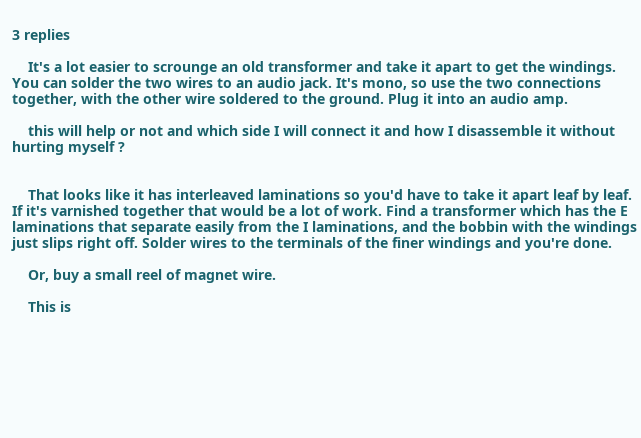3 replies

    It's a lot easier to scrounge an old transformer and take it apart to get the windings. You can solder the two wires to an audio jack. It's mono, so use the two connections together, with the other wire soldered to the ground. Plug it into an audio amp.

    this will help or not and which side I will connect it and how I disassemble it without hurting myself ?


    That looks like it has interleaved laminations so you'd have to take it apart leaf by leaf. If it's varnished together that would be a lot of work. Find a transformer which has the E laminations that separate easily from the I laminations, and the bobbin with the windings just slips right off. Solder wires to the terminals of the finer windings and you're done.

    Or, buy a small reel of magnet wire.

    This is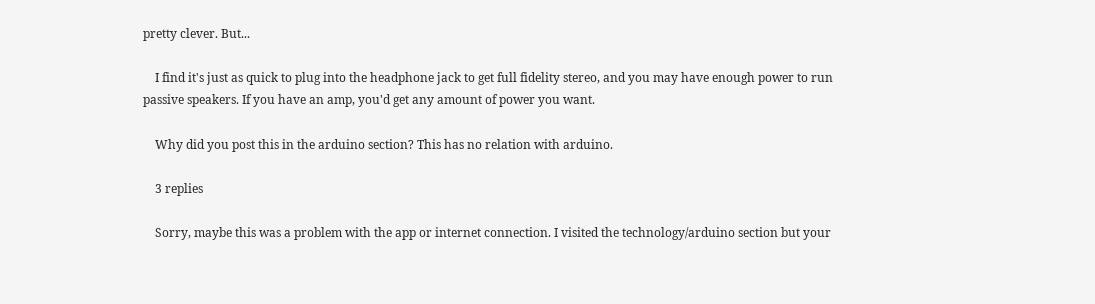pretty clever. But...

    I find it's just as quick to plug into the headphone jack to get full fidelity stereo, and you may have enough power to run passive speakers. If you have an amp, you'd get any amount of power you want.

    Why did you post this in the arduino section? This has no relation with arduino.

    3 replies

    Sorry, maybe this was a problem with the app or internet connection. I visited the technology/arduino section but your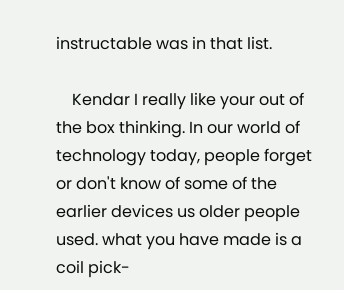instructable was in that list.

    Kendar I really like your out of the box thinking. In our world of technology today, people forget or don't know of some of the earlier devices us older people used. what you have made is a coil pick-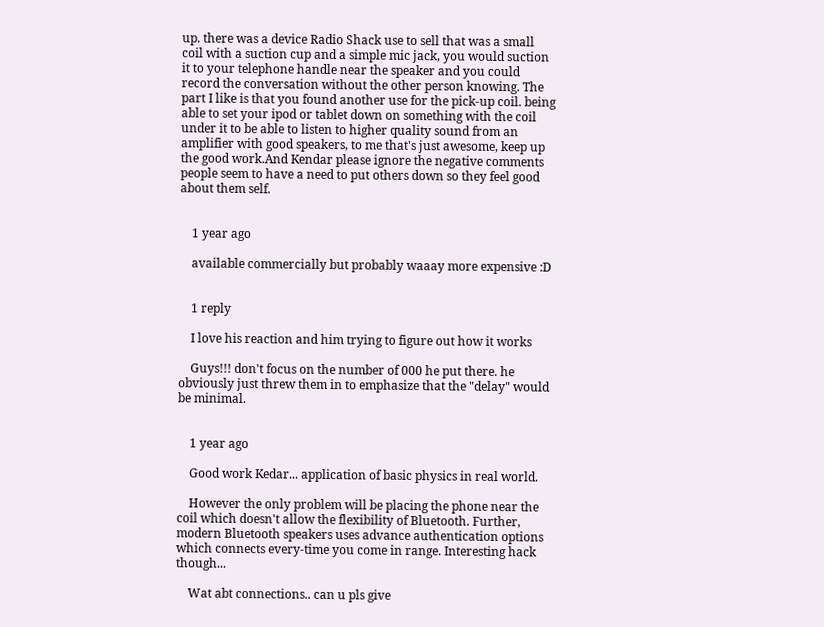up. there was a device Radio Shack use to sell that was a small coil with a suction cup and a simple mic jack, you would suction it to your telephone handle near the speaker and you could record the conversation without the other person knowing. The part I like is that you found another use for the pick-up coil. being able to set your ipod or tablet down on something with the coil under it to be able to listen to higher quality sound from an amplifier with good speakers, to me that's just awesome, keep up the good work.And Kendar please ignore the negative comments people seem to have a need to put others down so they feel good about them self.


    1 year ago

    available commercially but probably waaay more expensive :D


    1 reply

    I love his reaction and him trying to figure out how it works

    Guys!!! don't focus on the number of 000 he put there. he obviously just threw them in to emphasize that the "delay" would be minimal.


    1 year ago

    Good work Kedar... application of basic physics in real world.

    However the only problem will be placing the phone near the coil which doesn't allow the flexibility of Bluetooth. Further, modern Bluetooth speakers uses advance authentication options which connects every-time you come in range. Interesting hack though...

    Wat abt connections.. can u pls give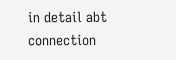in detail abt connection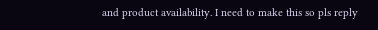and product availability. I need to make this so pls reply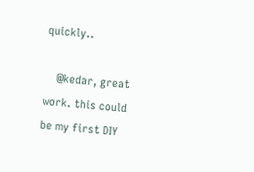quickly..

    @kedar, great work. this could be my first DIY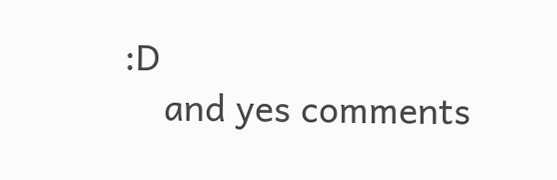:D
    and yes comments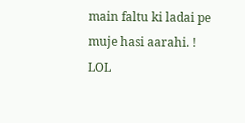main faltu ki ladai pe muje hasi aarahi. ! LOL